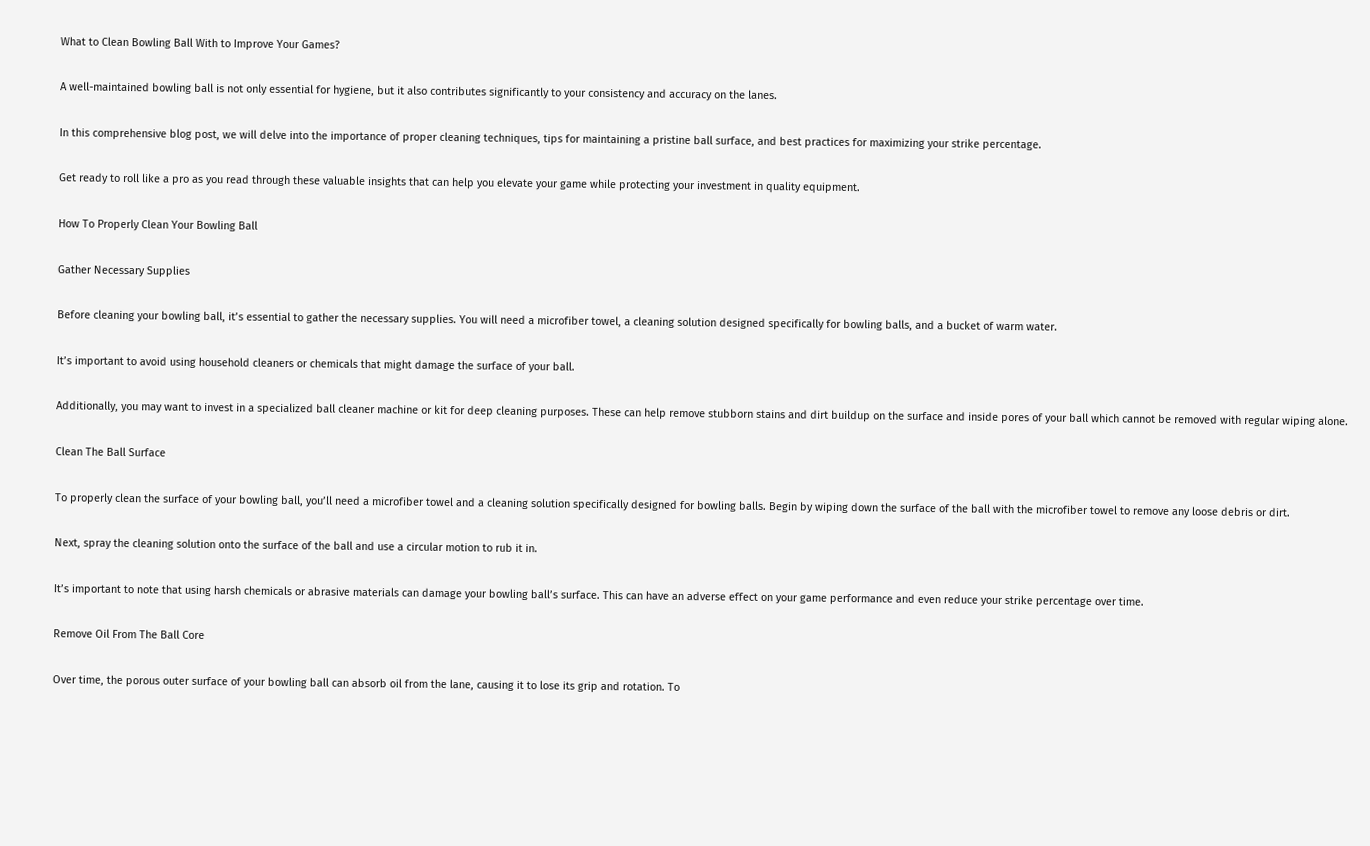What to Clean Bowling Ball With to Improve Your Games?

A well-maintained bowling ball is not only essential for hygiene, but it also contributes significantly to your consistency and accuracy on the lanes.

In this comprehensive blog post, we will delve into the importance of proper cleaning techniques, tips for maintaining a pristine ball surface, and best practices for maximizing your strike percentage.

Get ready to roll like a pro as you read through these valuable insights that can help you elevate your game while protecting your investment in quality equipment.

How To Properly Clean Your Bowling Ball

Gather Necessary Supplies

Before cleaning your bowling ball, it’s essential to gather the necessary supplies. You will need a microfiber towel, a cleaning solution designed specifically for bowling balls, and a bucket of warm water.

It’s important to avoid using household cleaners or chemicals that might damage the surface of your ball.

Additionally, you may want to invest in a specialized ball cleaner machine or kit for deep cleaning purposes. These can help remove stubborn stains and dirt buildup on the surface and inside pores of your ball which cannot be removed with regular wiping alone.

Clean The Ball Surface

To properly clean the surface of your bowling ball, you’ll need a microfiber towel and a cleaning solution specifically designed for bowling balls. Begin by wiping down the surface of the ball with the microfiber towel to remove any loose debris or dirt.

Next, spray the cleaning solution onto the surface of the ball and use a circular motion to rub it in.

It’s important to note that using harsh chemicals or abrasive materials can damage your bowling ball’s surface. This can have an adverse effect on your game performance and even reduce your strike percentage over time.

Remove Oil From The Ball Core

Over time, the porous outer surface of your bowling ball can absorb oil from the lane, causing it to lose its grip and rotation. To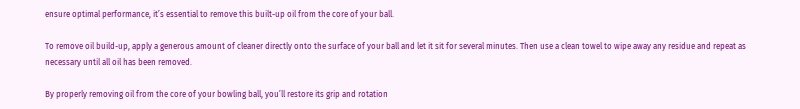ensure optimal performance, it’s essential to remove this built-up oil from the core of your ball.

To remove oil build-up, apply a generous amount of cleaner directly onto the surface of your ball and let it sit for several minutes. Then use a clean towel to wipe away any residue and repeat as necessary until all oil has been removed.

By properly removing oil from the core of your bowling ball, you’ll restore its grip and rotation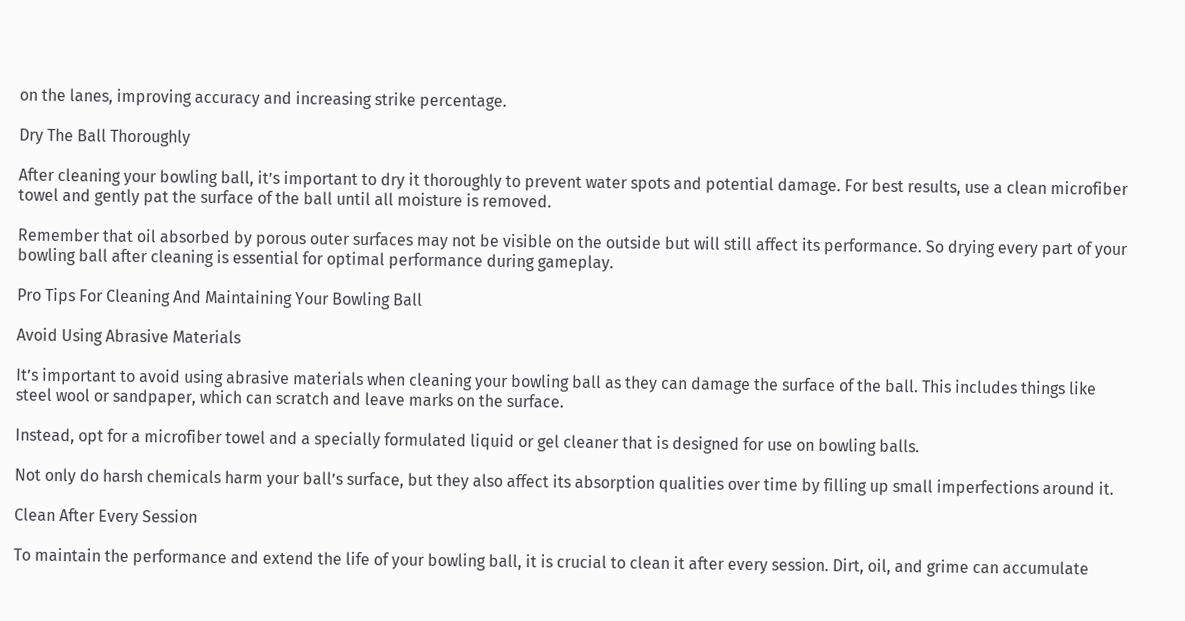on the lanes, improving accuracy and increasing strike percentage.

Dry The Ball Thoroughly

After cleaning your bowling ball, it’s important to dry it thoroughly to prevent water spots and potential damage. For best results, use a clean microfiber towel and gently pat the surface of the ball until all moisture is removed.

Remember that oil absorbed by porous outer surfaces may not be visible on the outside but will still affect its performance. So drying every part of your bowling ball after cleaning is essential for optimal performance during gameplay.

Pro Tips For Cleaning And Maintaining Your Bowling Ball

Avoid Using Abrasive Materials

It’s important to avoid using abrasive materials when cleaning your bowling ball as they can damage the surface of the ball. This includes things like steel wool or sandpaper, which can scratch and leave marks on the surface.

Instead, opt for a microfiber towel and a specially formulated liquid or gel cleaner that is designed for use on bowling balls.

Not only do harsh chemicals harm your ball’s surface, but they also affect its absorption qualities over time by filling up small imperfections around it.

Clean After Every Session

To maintain the performance and extend the life of your bowling ball, it is crucial to clean it after every session. Dirt, oil, and grime can accumulate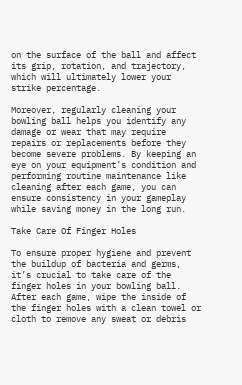on the surface of the ball and affect its grip, rotation, and trajectory, which will ultimately lower your strike percentage.

Moreover, regularly cleaning your bowling ball helps you identify any damage or wear that may require repairs or replacements before they become severe problems. By keeping an eye on your equipment’s condition and performing routine maintenance like cleaning after each game, you can ensure consistency in your gameplay while saving money in the long run.

Take Care Of Finger Holes

To ensure proper hygiene and prevent the buildup of bacteria and germs, it’s crucial to take care of the finger holes in your bowling ball. After each game, wipe the inside of the finger holes with a clean towel or cloth to remove any sweat or debris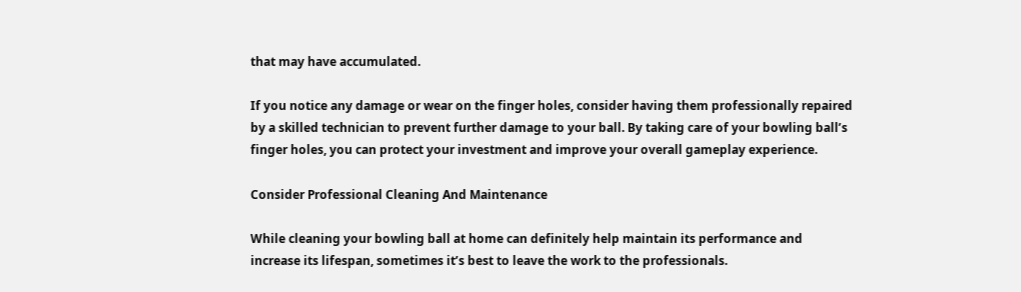that may have accumulated.

If you notice any damage or wear on the finger holes, consider having them professionally repaired by a skilled technician to prevent further damage to your ball. By taking care of your bowling ball’s finger holes, you can protect your investment and improve your overall gameplay experience.

Consider Professional Cleaning And Maintenance

While cleaning your bowling ball at home can definitely help maintain its performance and increase its lifespan, sometimes it’s best to leave the work to the professionals.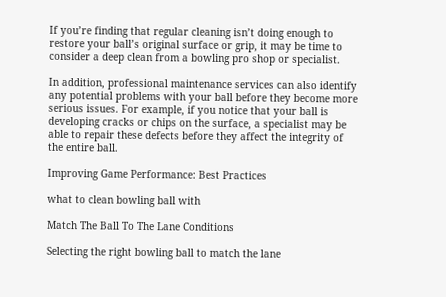If you’re finding that regular cleaning isn’t doing enough to restore your ball’s original surface or grip, it may be time to consider a deep clean from a bowling pro shop or specialist.

In addition, professional maintenance services can also identify any potential problems with your ball before they become more serious issues. For example, if you notice that your ball is developing cracks or chips on the surface, a specialist may be able to repair these defects before they affect the integrity of the entire ball.

Improving Game Performance: Best Practices

what to clean bowling ball with

Match The Ball To The Lane Conditions

Selecting the right bowling ball to match the lane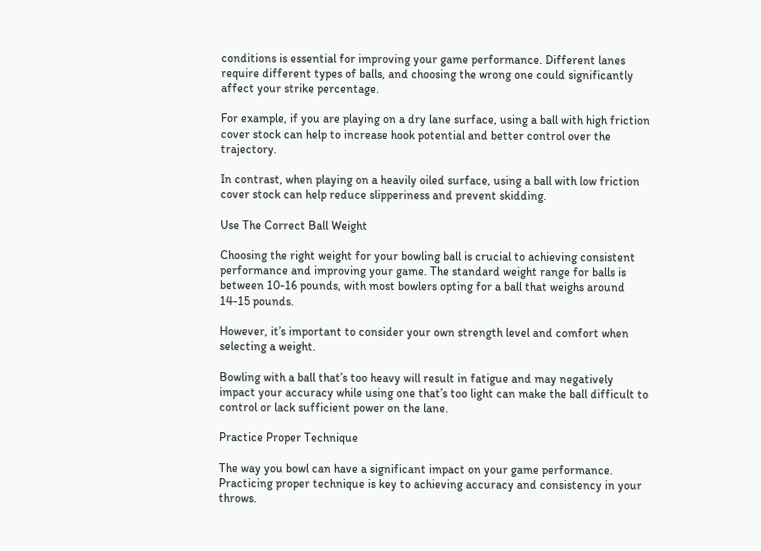conditions is essential for improving your game performance. Different lanes require different types of balls, and choosing the wrong one could significantly affect your strike percentage.

For example, if you are playing on a dry lane surface, using a ball with high friction cover stock can help to increase hook potential and better control over the trajectory.

In contrast, when playing on a heavily oiled surface, using a ball with low friction cover stock can help reduce slipperiness and prevent skidding.

Use The Correct Ball Weight

Choosing the right weight for your bowling ball is crucial to achieving consistent performance and improving your game. The standard weight range for balls is between 10-16 pounds, with most bowlers opting for a ball that weighs around 14-15 pounds.

However, it’s important to consider your own strength level and comfort when selecting a weight.

Bowling with a ball that’s too heavy will result in fatigue and may negatively impact your accuracy while using one that’s too light can make the ball difficult to control or lack sufficient power on the lane.

Practice Proper Technique

The way you bowl can have a significant impact on your game performance. Practicing proper technique is key to achieving accuracy and consistency in your throws.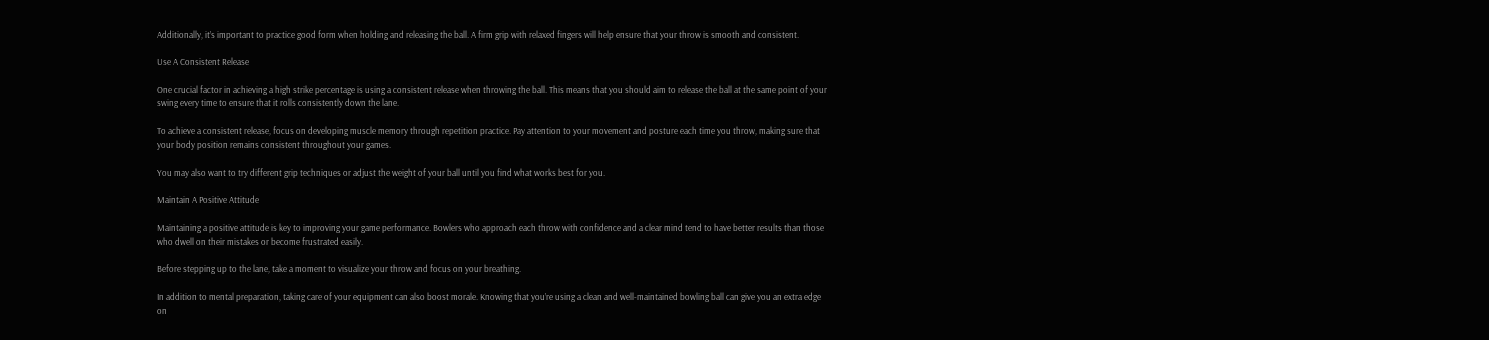Additionally, it’s important to practice good form when holding and releasing the ball. A firm grip with relaxed fingers will help ensure that your throw is smooth and consistent.

Use A Consistent Release

One crucial factor in achieving a high strike percentage is using a consistent release when throwing the ball. This means that you should aim to release the ball at the same point of your swing every time to ensure that it rolls consistently down the lane.

To achieve a consistent release, focus on developing muscle memory through repetition practice. Pay attention to your movement and posture each time you throw, making sure that your body position remains consistent throughout your games.

You may also want to try different grip techniques or adjust the weight of your ball until you find what works best for you.

Maintain A Positive Attitude

Maintaining a positive attitude is key to improving your game performance. Bowlers who approach each throw with confidence and a clear mind tend to have better results than those who dwell on their mistakes or become frustrated easily.

Before stepping up to the lane, take a moment to visualize your throw and focus on your breathing.

In addition to mental preparation, taking care of your equipment can also boost morale. Knowing that you’re using a clean and well-maintained bowling ball can give you an extra edge on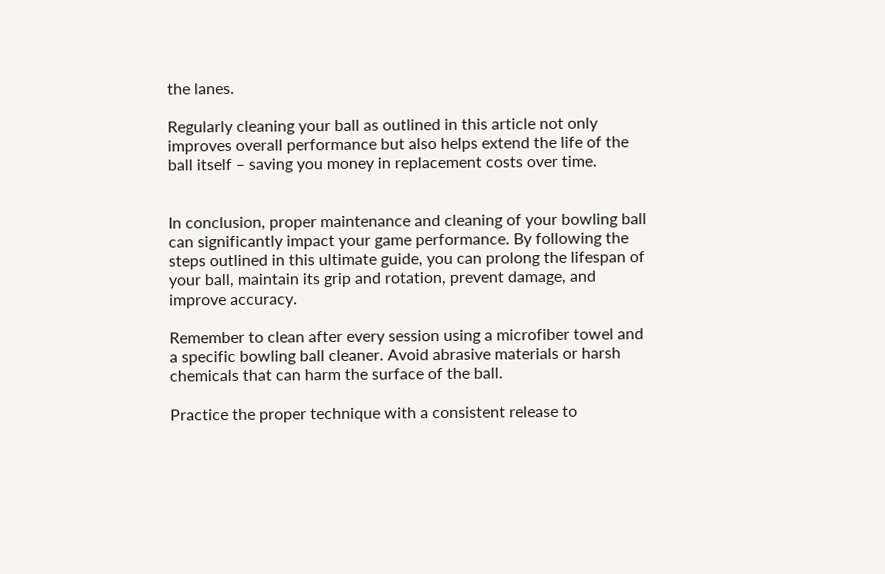the lanes.

Regularly cleaning your ball as outlined in this article not only improves overall performance but also helps extend the life of the ball itself – saving you money in replacement costs over time.


In conclusion, proper maintenance and cleaning of your bowling ball can significantly impact your game performance. By following the steps outlined in this ultimate guide, you can prolong the lifespan of your ball, maintain its grip and rotation, prevent damage, and improve accuracy.

Remember to clean after every session using a microfiber towel and a specific bowling ball cleaner. Avoid abrasive materials or harsh chemicals that can harm the surface of the ball.

Practice the proper technique with a consistent release to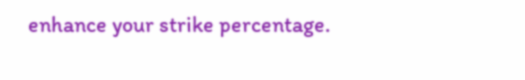enhance your strike percentage.